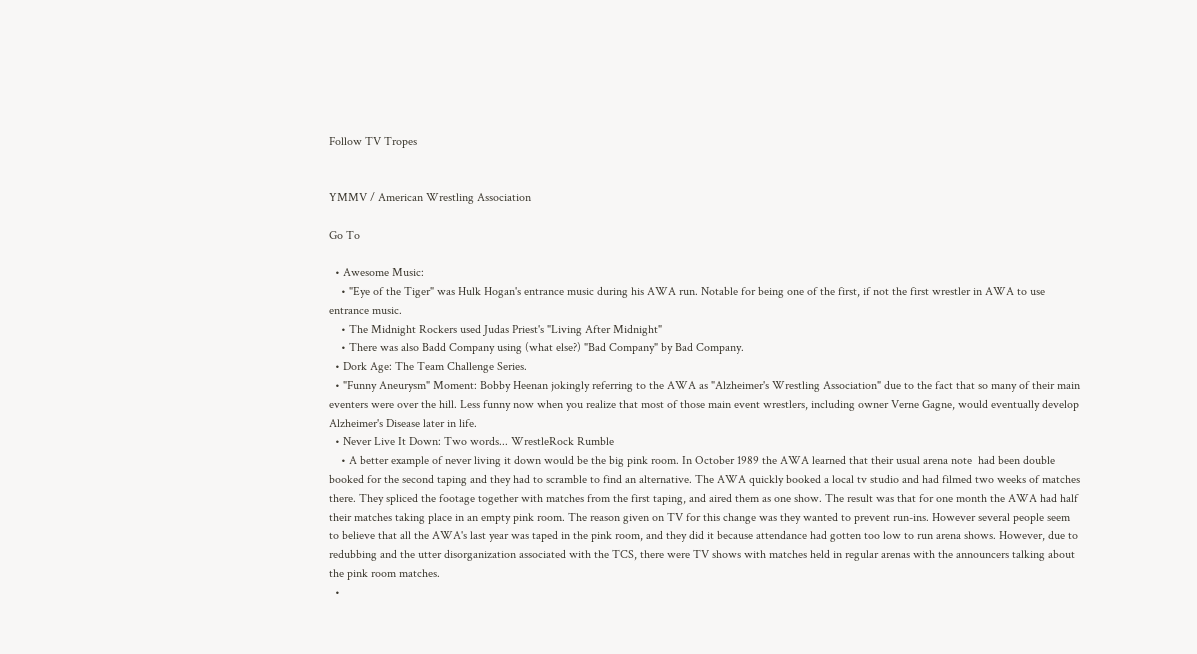Follow TV Tropes


YMMV / American Wrestling Association

Go To

  • Awesome Music:
    • "Eye of the Tiger" was Hulk Hogan's entrance music during his AWA run. Notable for being one of the first, if not the first wrestler in AWA to use entrance music.
    • The Midnight Rockers used Judas Priest's "Living After Midnight"
    • There was also Badd Company using (what else?) "Bad Company" by Bad Company.
  • Dork Age: The Team Challenge Series.
  • "Funny Aneurysm" Moment: Bobby Heenan jokingly referring to the AWA as "Alzheimer's Wrestling Association" due to the fact that so many of their main eventers were over the hill. Less funny now when you realize that most of those main event wrestlers, including owner Verne Gagne, would eventually develop Alzheimer's Disease later in life.
  • Never Live It Down: Two words... WrestleRock Rumble
    • A better example of never living it down would be the big pink room. In October 1989 the AWA learned that their usual arena note  had been double booked for the second taping and they had to scramble to find an alternative. The AWA quickly booked a local tv studio and had filmed two weeks of matches there. They spliced the footage together with matches from the first taping, and aired them as one show. The result was that for one month the AWA had half their matches taking place in an empty pink room. The reason given on TV for this change was they wanted to prevent run-ins. However several people seem to believe that all the AWA's last year was taped in the pink room, and they did it because attendance had gotten too low to run arena shows. However, due to redubbing and the utter disorganization associated with the TCS, there were TV shows with matches held in regular arenas with the announcers talking about the pink room matches.
  •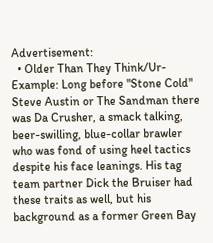Advertisement:
  • Older Than They Think/Ur-Example: Long before "Stone Cold" Steve Austin or The Sandman there was Da Crusher, a smack talking, beer-swilling, blue-collar brawler who was fond of using heel tactics despite his face leanings. His tag team partner Dick the Bruiser had these traits as well, but his background as a former Green Bay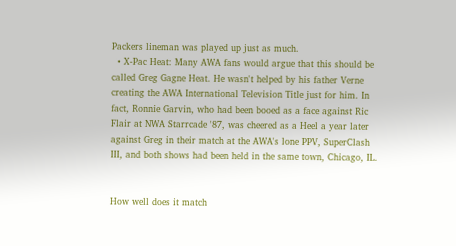Packers lineman was played up just as much.
  • X-Pac Heat: Many AWA fans would argue that this should be called Greg Gagne Heat. He wasn't helped by his father Verne creating the AWA International Television Title just for him. In fact, Ronnie Garvin, who had been booed as a face against Ric Flair at NWA Starrcade '87, was cheered as a Heel a year later against Greg in their match at the AWA's lone PPV, SuperClash III, and both shows had been held in the same town, Chicago, IL.


How well does it match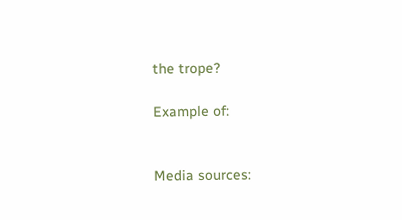the trope?

Example of:


Media sources: